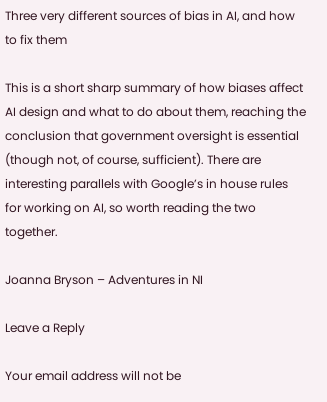Three very different sources of bias in AI, and how to fix them

This is a short sharp summary of how biases affect AI design and what to do about them, reaching the conclusion that government oversight is essential (though not, of course, sufficient). There are interesting parallels with Google’s in house rules for working on AI, so worth reading the two together.

Joanna Bryson – Adventures in NI

Leave a Reply

Your email address will not be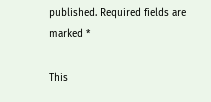published. Required fields are marked *

This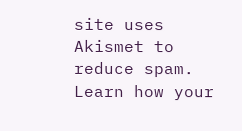site uses Akismet to reduce spam. Learn how your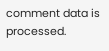comment data is processed.